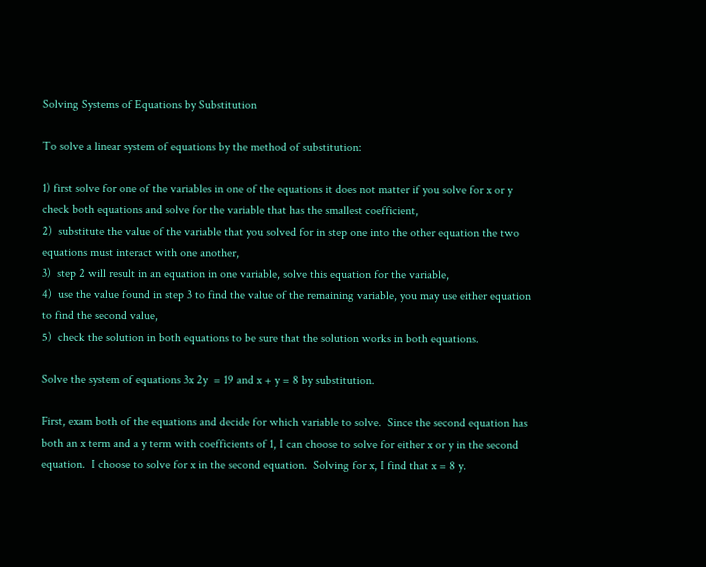Solving Systems of Equations by Substitution

To solve a linear system of equations by the method of substitution:

1) first solve for one of the variables in one of the equations it does not matter if you solve for x or y check both equations and solve for the variable that has the smallest coefficient,
2)  substitute the value of the variable that you solved for in step one into the other equation the two equations must interact with one another,
3)  step 2 will result in an equation in one variable, solve this equation for the variable,
4)  use the value found in step 3 to find the value of the remaining variable, you may use either equation to find the second value,
5)  check the solution in both equations to be sure that the solution works in both equations.

Solve the system of equations 3x 2y  = 19 and x + y = 8 by substitution.

First, exam both of the equations and decide for which variable to solve.  Since the second equation has both an x term and a y term with coefficients of 1, I can choose to solve for either x or y in the second equation.  I choose to solve for x in the second equation.  Solving for x, I find that x = 8 y.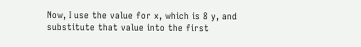Now, I use the value for x, which is 8 y, and substitute that value into the first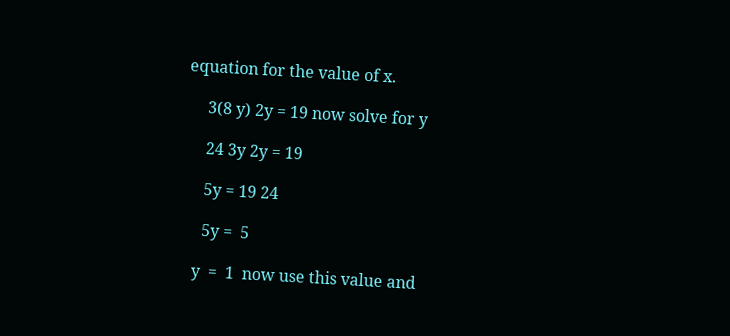equation for the value of x.

     3(8 y) 2y = 19 now solve for y

     24 3y 2y = 19

     5y = 19 24

     5y =  5

   y  =  1  now use this value and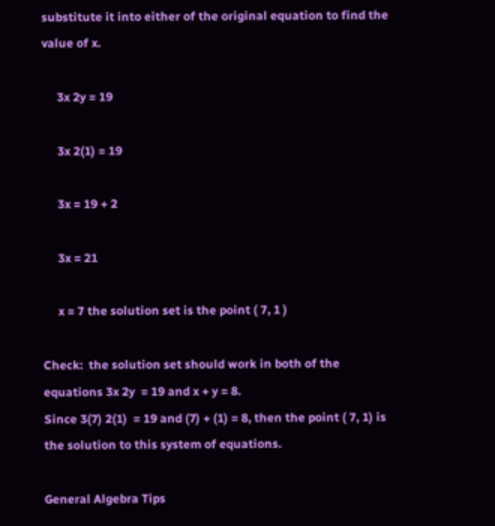substitute it into either of the original equation to find the value of x.

     3x 2y = 19

     3x 2(1) = 19

     3x = 19 + 2

     3x = 21

     x = 7 the solution set is the point ( 7, 1 )

Check:  the solution set should work in both of the equations 3x 2y  = 19 and x + y = 8.
Since 3(7) 2(1)  = 19 and (7) + (1) = 8, then the point ( 7, 1) is the solution to this system of equations.

General Algebra Tips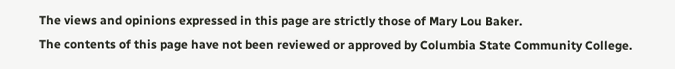The views and opinions expressed in this page are strictly those of Mary Lou Baker.
The contents of this page have not been reviewed or approved by Columbia State Community College.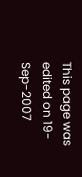This page was edited on 19-Sep-2007